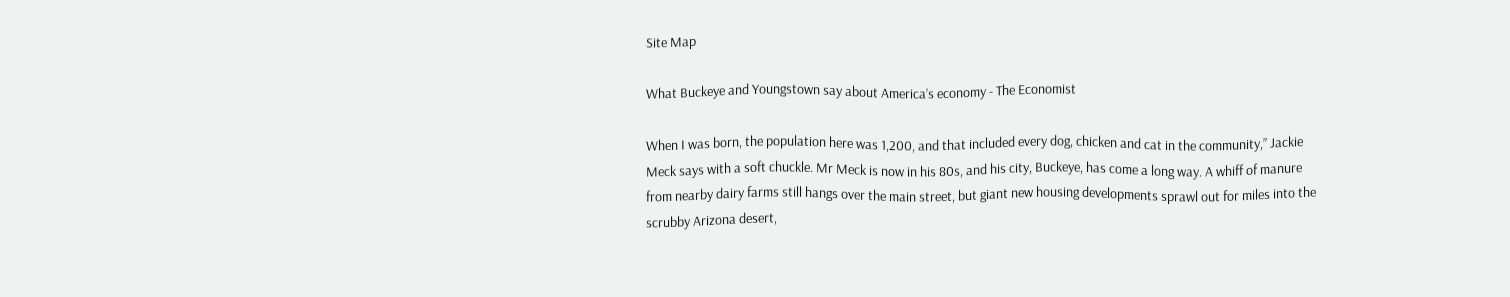Site Map

What Buckeye and Youngstown say about America’s economy - The Economist

When I was born, the population here was 1,200, and that included every dog, chicken and cat in the community,” Jackie Meck says with a soft chuckle. Mr Meck is now in his 80s, and his city, Buckeye, has come a long way. A whiff of manure from nearby dairy farms still hangs over the main street, but giant new housing developments sprawl out for miles into the scrubby Arizona desert,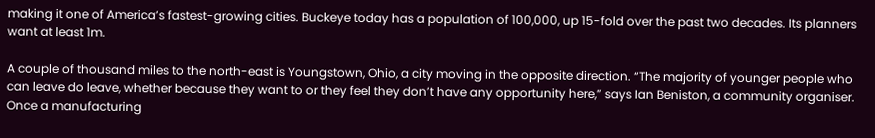making it one of America’s fastest-growing cities. Buckeye today has a population of 100,000, up 15-fold over the past two decades. Its planners want at least 1m.

A couple of thousand miles to the north-east is Youngstown, Ohio, a city moving in the opposite direction. “The majority of younger people who can leave do leave, whether because they want to or they feel they don’t have any opportunity here,” says Ian Beniston, a community organiser. Once a manufacturing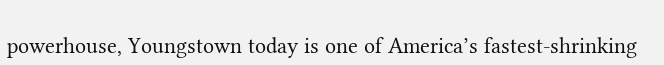powerhouse, Youngstown today is one of America’s fastest-shrinking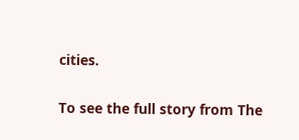cities.

To see the full story from The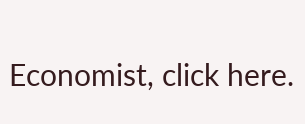Economist, click here.